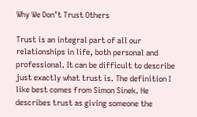Why We Don’t Trust Others

Trust is an integral part of all our relationships in life, both personal and professional. It can be difficult to describe just exactly what trust is. The definition I like best comes from Simon Sinek. He describes trust as giving someone the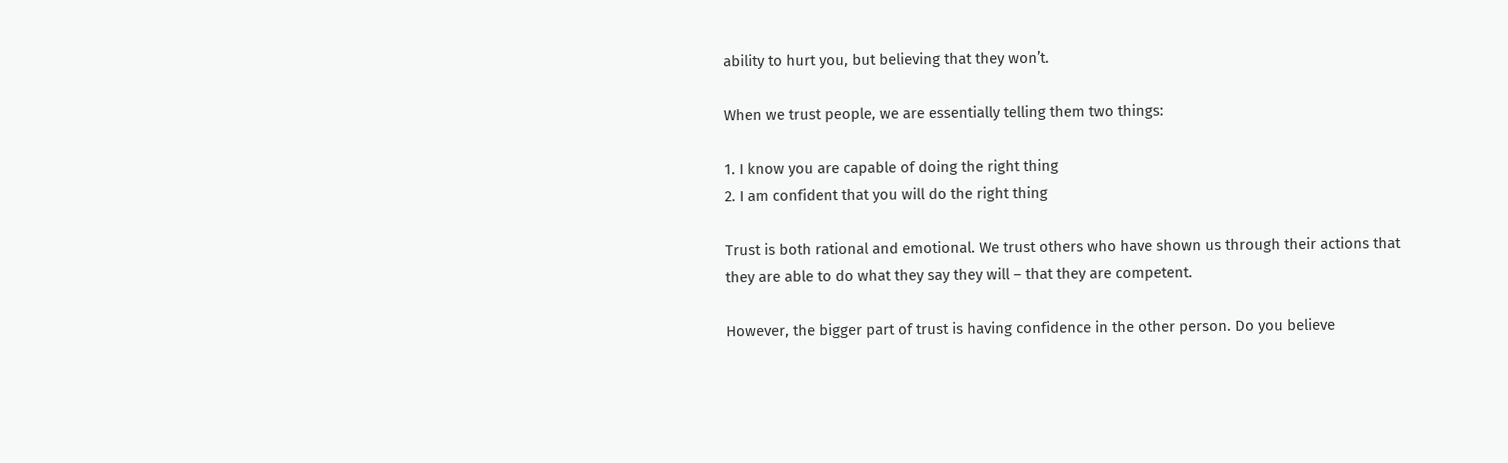ability to hurt you, but believing that they won’t.

When we trust people, we are essentially telling them two things:

1. I know you are capable of doing the right thing
2. I am confident that you will do the right thing

Trust is both rational and emotional. We trust others who have shown us through their actions that they are able to do what they say they will – that they are competent.

However, the bigger part of trust is having confidence in the other person. Do you believe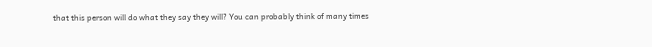that this person will do what they say they will? You can probably think of many times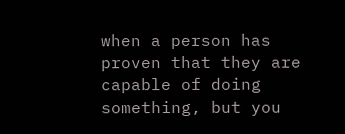when a person has proven that they are capable of doing something, but you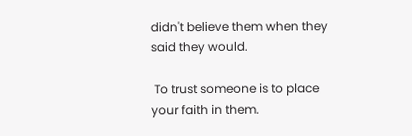didn't believe them when they said they would.

 To trust someone is to place your faith in them.